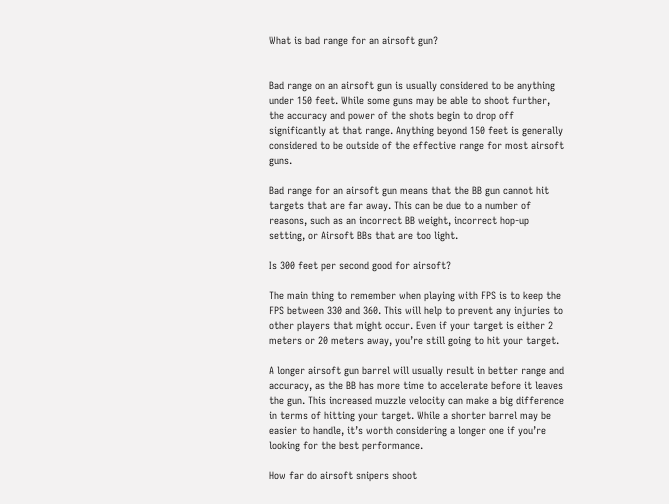What is bad range for an airsoft gun?


Bad range on an airsoft gun is usually considered to be anything under 150 feet. While some guns may be able to shoot further, the accuracy and power of the shots begin to drop off significantly at that range. Anything beyond 150 feet is generally considered to be outside of the effective range for most airsoft guns.

Bad range for an airsoft gun means that the BB gun cannot hit targets that are far away. This can be due to a number of reasons, such as an incorrect BB weight, incorrect hop-up setting, or Airsoft BBs that are too light.

Is 300 feet per second good for airsoft?

The main thing to remember when playing with FPS is to keep the FPS between 330 and 360. This will help to prevent any injuries to other players that might occur. Even if your target is either 2 meters or 20 meters away, you’re still going to hit your target.

A longer airsoft gun barrel will usually result in better range and accuracy, as the BB has more time to accelerate before it leaves the gun. This increased muzzle velocity can make a big difference in terms of hitting your target. While a shorter barrel may be easier to handle, it’s worth considering a longer one if you’re looking for the best performance.

How far do airsoft snipers shoot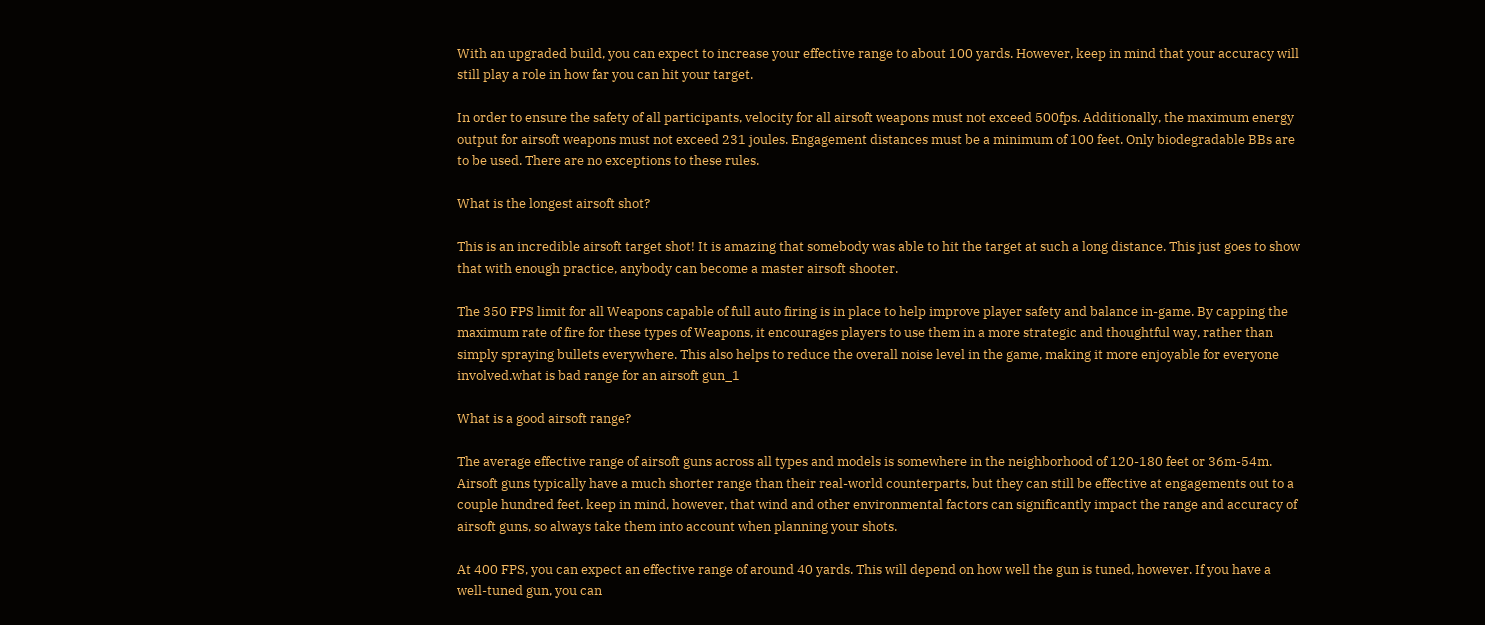With an upgraded build, you can expect to increase your effective range to about 100 yards. However, keep in mind that your accuracy will still play a role in how far you can hit your target.

In order to ensure the safety of all participants, velocity for all airsoft weapons must not exceed 500fps. Additionally, the maximum energy output for airsoft weapons must not exceed 231 joules. Engagement distances must be a minimum of 100 feet. Only biodegradable BBs are to be used. There are no exceptions to these rules.

What is the longest airsoft shot?

This is an incredible airsoft target shot! It is amazing that somebody was able to hit the target at such a long distance. This just goes to show that with enough practice, anybody can become a master airsoft shooter.

The 350 FPS limit for all Weapons capable of full auto firing is in place to help improve player safety and balance in-game. By capping the maximum rate of fire for these types of Weapons, it encourages players to use them in a more strategic and thoughtful way, rather than simply spraying bullets everywhere. This also helps to reduce the overall noise level in the game, making it more enjoyable for everyone involved.what is bad range for an airsoft gun_1

What is a good airsoft range?

The average effective range of airsoft guns across all types and models is somewhere in the neighborhood of 120-180 feet or 36m-54m. Airsoft guns typically have a much shorter range than their real-world counterparts, but they can still be effective at engagements out to a couple hundred feet. keep in mind, however, that wind and other environmental factors can significantly impact the range and accuracy of airsoft guns, so always take them into account when planning your shots.

At 400 FPS, you can expect an effective range of around 40 yards. This will depend on how well the gun is tuned, however. If you have a well-tuned gun, you can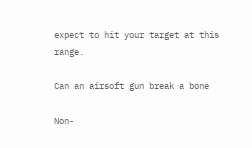expect to hit your target at this range.

Can an airsoft gun break a bone

Non-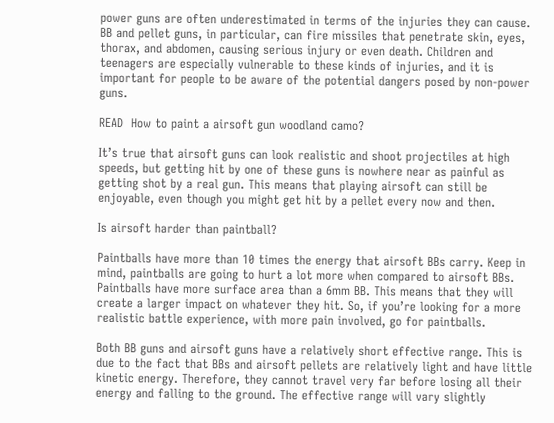power guns are often underestimated in terms of the injuries they can cause. BB and pellet guns, in particular, can fire missiles that penetrate skin, eyes, thorax, and abdomen, causing serious injury or even death. Children and teenagers are especially vulnerable to these kinds of injuries, and it is important for people to be aware of the potential dangers posed by non-power guns.

READ  How to paint a airsoft gun woodland camo?

It’s true that airsoft guns can look realistic and shoot projectiles at high speeds, but getting hit by one of these guns is nowhere near as painful as getting shot by a real gun. This means that playing airsoft can still be enjoyable, even though you might get hit by a pellet every now and then.

Is airsoft harder than paintball?

Paintballs have more than 10 times the energy that airsoft BBs carry. Keep in mind, paintballs are going to hurt a lot more when compared to airsoft BBs. Paintballs have more surface area than a 6mm BB. This means that they will create a larger impact on whatever they hit. So, if you’re looking for a more realistic battle experience, with more pain involved, go for paintballs.

Both BB guns and airsoft guns have a relatively short effective range. This is due to the fact that BBs and airsoft pellets are relatively light and have little kinetic energy. Therefore, they cannot travel very far before losing all their energy and falling to the ground. The effective range will vary slightly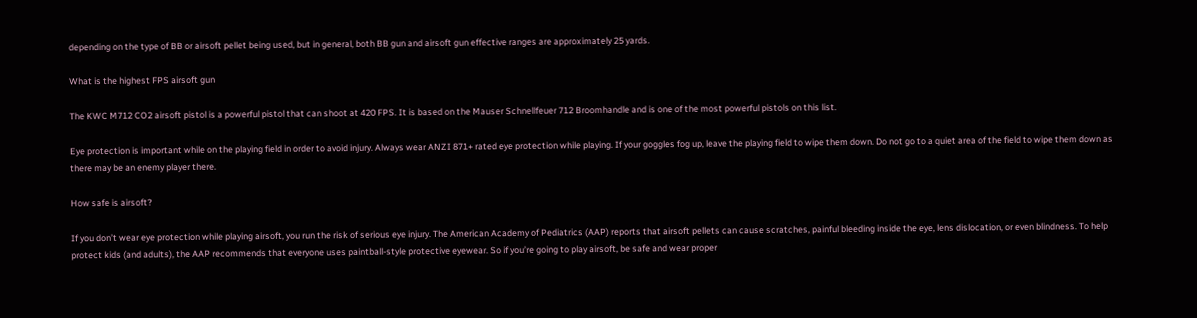depending on the type of BB or airsoft pellet being used, but in general, both BB gun and airsoft gun effective ranges are approximately 25 yards.

What is the highest FPS airsoft gun

The KWC M712 CO2 airsoft pistol is a powerful pistol that can shoot at 420 FPS. It is based on the Mauser Schnellfeuer 712 Broomhandle and is one of the most powerful pistols on this list.

Eye protection is important while on the playing field in order to avoid injury. Always wear ANZI 871+ rated eye protection while playing. If your goggles fog up, leave the playing field to wipe them down. Do not go to a quiet area of the field to wipe them down as there may be an enemy player there.

How safe is airsoft?

If you don’t wear eye protection while playing airsoft, you run the risk of serious eye injury. The American Academy of Pediatrics (AAP) reports that airsoft pellets can cause scratches, painful bleeding inside the eye, lens dislocation, or even blindness. To help protect kids (and adults), the AAP recommends that everyone uses paintball-style protective eyewear. So if you’re going to play airsoft, be safe and wear proper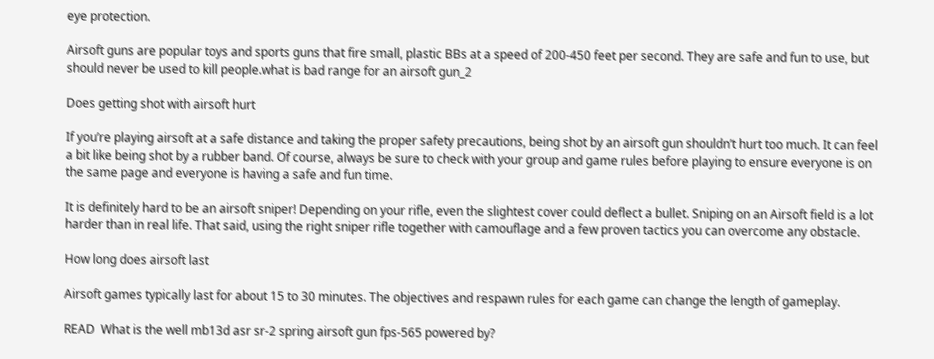eye protection.

Airsoft guns are popular toys and sports guns that fire small, plastic BBs at a speed of 200-450 feet per second. They are safe and fun to use, but should never be used to kill people.what is bad range for an airsoft gun_2

Does getting shot with airsoft hurt

If you’re playing airsoft at a safe distance and taking the proper safety precautions, being shot by an airsoft gun shouldn’t hurt too much. It can feel a bit like being shot by a rubber band. Of course, always be sure to check with your group and game rules before playing to ensure everyone is on the same page and everyone is having a safe and fun time.

It is definitely hard to be an airsoft sniper! Depending on your rifle, even the slightest cover could deflect a bullet. Sniping on an Airsoft field is a lot harder than in real life. That said, using the right sniper rifle together with camouflage and a few proven tactics you can overcome any obstacle.

How long does airsoft last

Airsoft games typically last for about 15 to 30 minutes. The objectives and respawn rules for each game can change the length of gameplay.

READ  What is the well mb13d asr sr-2 spring airsoft gun fps-565 powered by?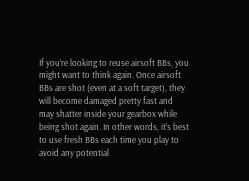If you’re looking to reuse airsoft BBs, you might want to think again. Once airsoft BBs are shot (even at a soft target), they will become damaged pretty fast and may shatter inside your gearbox while being shot again. In other words, it’s best to use fresh BBs each time you play to avoid any potential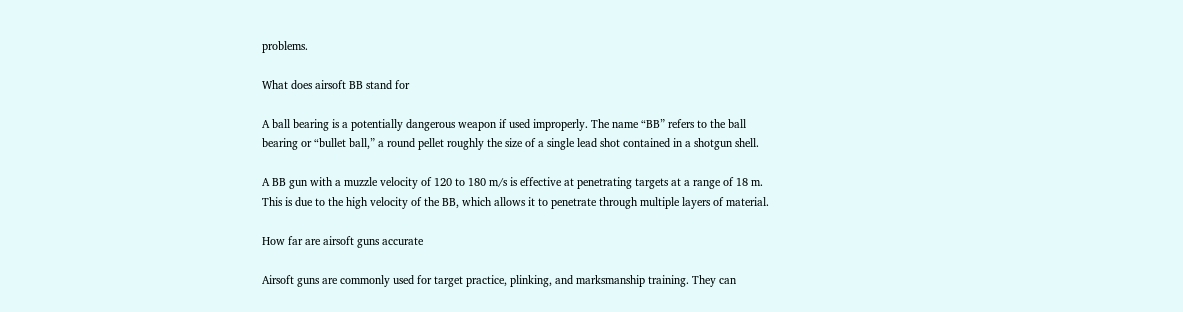problems.

What does airsoft BB stand for

A ball bearing is a potentially dangerous weapon if used improperly. The name “BB” refers to the ball bearing or “bullet ball,” a round pellet roughly the size of a single lead shot contained in a shotgun shell.

A BB gun with a muzzle velocity of 120 to 180 m/s is effective at penetrating targets at a range of 18 m. This is due to the high velocity of the BB, which allows it to penetrate through multiple layers of material.

How far are airsoft guns accurate

Airsoft guns are commonly used for target practice, plinking, and marksmanship training. They can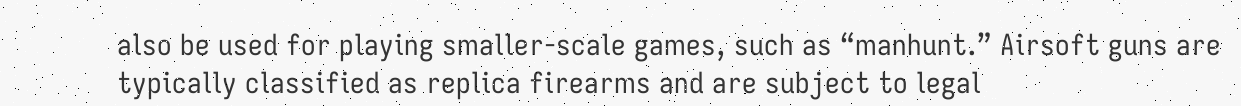also be used for playing smaller-scale games, such as “manhunt.” Airsoft guns are typically classified as replica firearms and are subject to legal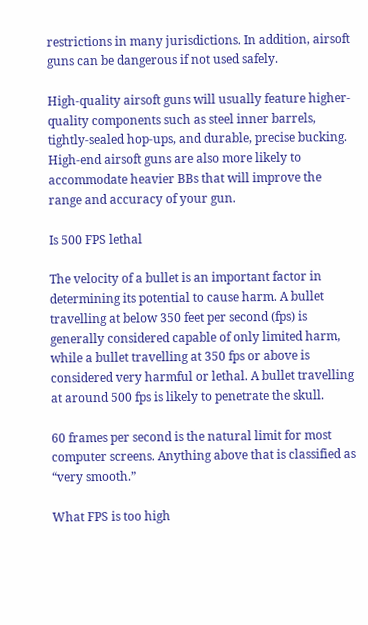restrictions in many jurisdictions. In addition, airsoft guns can be dangerous if not used safely.

High-quality airsoft guns will usually feature higher-quality components such as steel inner barrels, tightly-sealed hop-ups, and durable, precise bucking. High-end airsoft guns are also more likely to accommodate heavier BBs that will improve the range and accuracy of your gun.

Is 500 FPS lethal

The velocity of a bullet is an important factor in determining its potential to cause harm. A bullet travelling at below 350 feet per second (fps) is generally considered capable of only limited harm, while a bullet travelling at 350 fps or above is considered very harmful or lethal. A bullet travelling at around 500 fps is likely to penetrate the skull.

60 frames per second is the natural limit for most computer screens. Anything above that is classified as “very smooth.”

What FPS is too high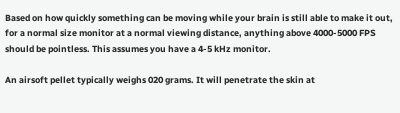Based on how quickly something can be moving while your brain is still able to make it out, for a normal size monitor at a normal viewing distance, anything above 4000-5000 FPS should be pointless. This assumes you have a 4-5 kHz monitor.

An airsoft pellet typically weighs 020 grams. It will penetrate the skin at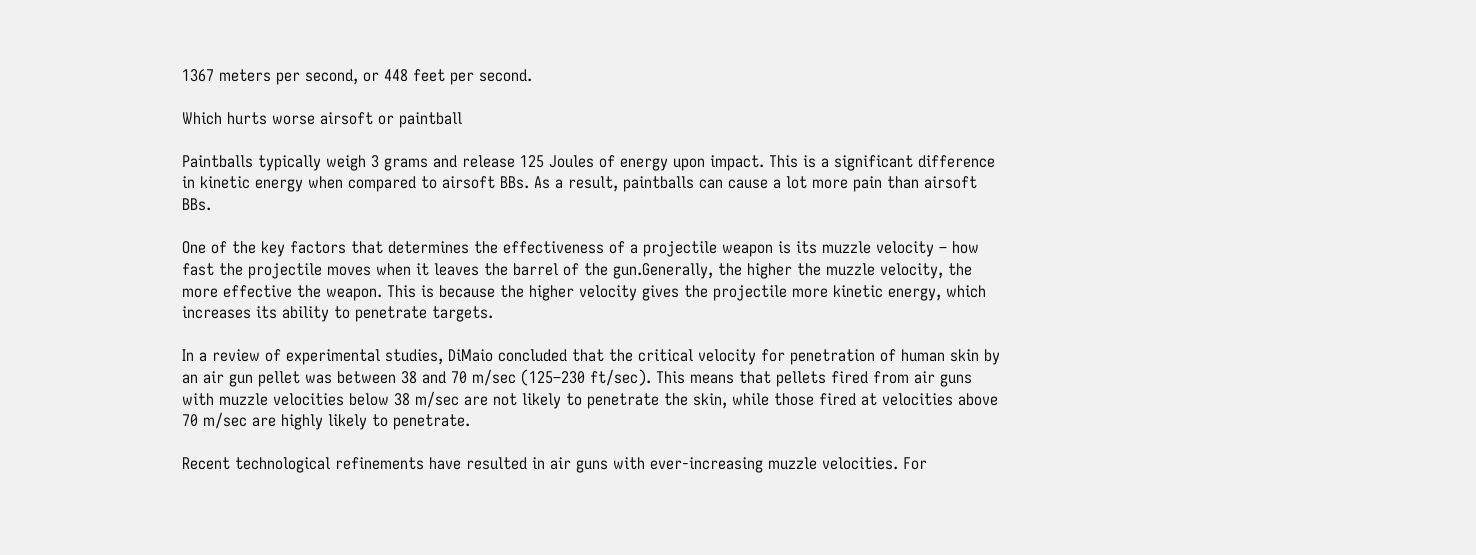1367 meters per second, or 448 feet per second.

Which hurts worse airsoft or paintball

Paintballs typically weigh 3 grams and release 125 Joules of energy upon impact. This is a significant difference in kinetic energy when compared to airsoft BBs. As a result, paintballs can cause a lot more pain than airsoft BBs.

One of the key factors that determines the effectiveness of a projectile weapon is its muzzle velocity – how fast the projectile moves when it leaves the barrel of the gun.Generally, the higher the muzzle velocity, the more effective the weapon. This is because the higher velocity gives the projectile more kinetic energy, which increases its ability to penetrate targets.

In a review of experimental studies, DiMaio concluded that the critical velocity for penetration of human skin by an air gun pellet was between 38 and 70 m/sec (125–230 ft/sec). This means that pellets fired from air guns with muzzle velocities below 38 m/sec are not likely to penetrate the skin, while those fired at velocities above 70 m/sec are highly likely to penetrate.

Recent technological refinements have resulted in air guns with ever-increasing muzzle velocities. For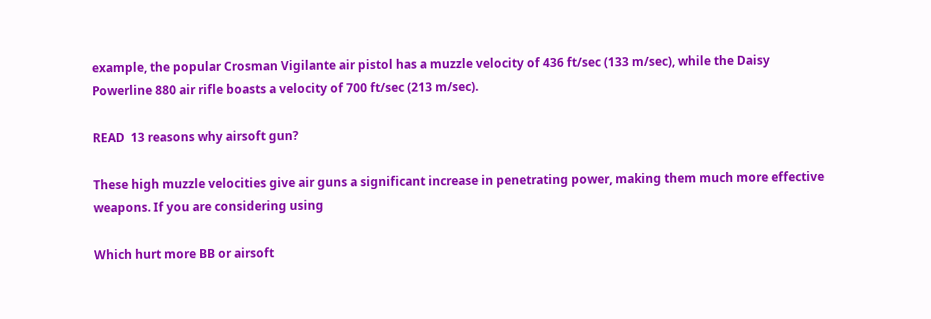example, the popular Crosman Vigilante air pistol has a muzzle velocity of 436 ft/sec (133 m/sec), while the Daisy Powerline 880 air rifle boasts a velocity of 700 ft/sec (213 m/sec).

READ  13 reasons why airsoft gun?

These high muzzle velocities give air guns a significant increase in penetrating power, making them much more effective weapons. If you are considering using

Which hurt more BB or airsoft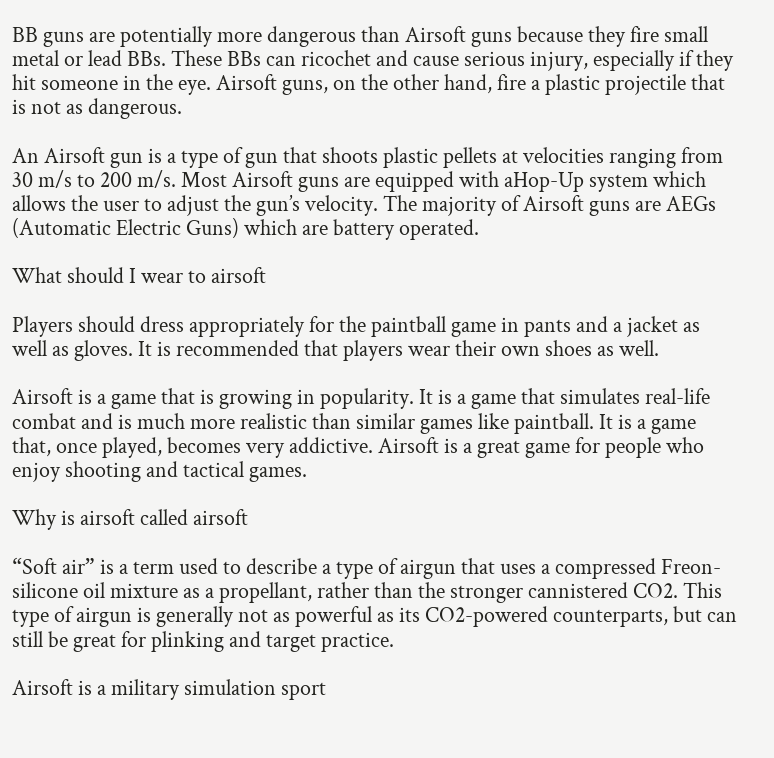BB guns are potentially more dangerous than Airsoft guns because they fire small metal or lead BBs. These BBs can ricochet and cause serious injury, especially if they hit someone in the eye. Airsoft guns, on the other hand, fire a plastic projectile that is not as dangerous.

An Airsoft gun is a type of gun that shoots plastic pellets at velocities ranging from 30 m/s to 200 m/s. Most Airsoft guns are equipped with aHop-Up system which allows the user to adjust the gun’s velocity. The majority of Airsoft guns are AEGs (Automatic Electric Guns) which are battery operated.

What should I wear to airsoft

Players should dress appropriately for the paintball game in pants and a jacket as well as gloves. It is recommended that players wear their own shoes as well.

Airsoft is a game that is growing in popularity. It is a game that simulates real-life combat and is much more realistic than similar games like paintball. It is a game that, once played, becomes very addictive. Airsoft is a great game for people who enjoy shooting and tactical games.

Why is airsoft called airsoft

“Soft air” is a term used to describe a type of airgun that uses a compressed Freon-silicone oil mixture as a propellant, rather than the stronger cannistered CO2. This type of airgun is generally not as powerful as its CO2-powered counterparts, but can still be great for plinking and target practice.

Airsoft is a military simulation sport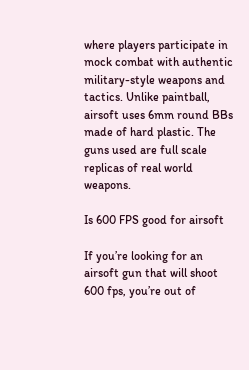where players participate in mock combat with authentic military-style weapons and tactics. Unlike paintball, airsoft uses 6mm round BBs made of hard plastic. The guns used are full scale replicas of real world weapons.

Is 600 FPS good for airsoft

If you’re looking for an airsoft gun that will shoot 600 fps, you’re out of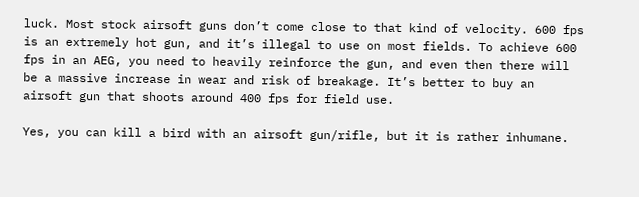luck. Most stock airsoft guns don’t come close to that kind of velocity. 600 fps is an extremely hot gun, and it’s illegal to use on most fields. To achieve 600 fps in an AEG, you need to heavily reinforce the gun, and even then there will be a massive increase in wear and risk of breakage. It’s better to buy an airsoft gun that shoots around 400 fps for field use.

Yes, you can kill a bird with an airsoft gun/rifle, but it is rather inhumane.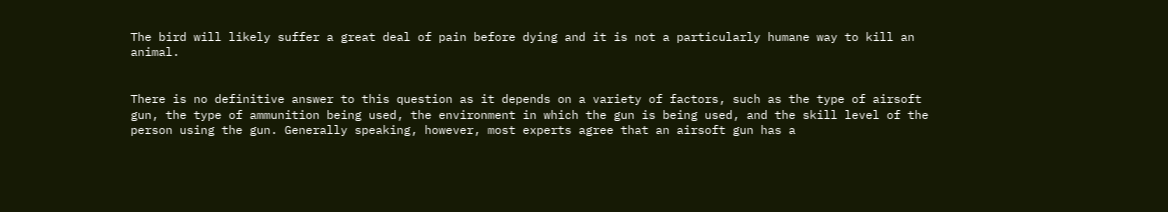The bird will likely suffer a great deal of pain before dying and it is not a particularly humane way to kill an animal.


There is no definitive answer to this question as it depends on a variety of factors, such as the type of airsoft gun, the type of ammunition being used, the environment in which the gun is being used, and the skill level of the person using the gun. Generally speaking, however, most experts agree that an airsoft gun has a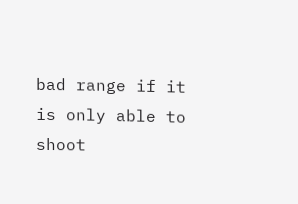bad range if it is only able to shoot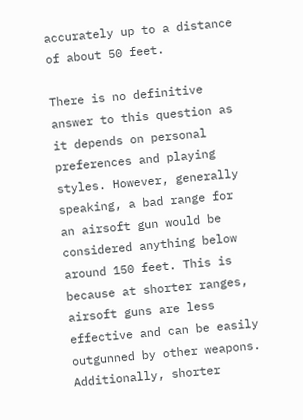accurately up to a distance of about 50 feet.

There is no definitive answer to this question as it depends on personal preferences and playing styles. However, generally speaking, a bad range for an airsoft gun would be considered anything below around 150 feet. This is because at shorter ranges, airsoft guns are less effective and can be easily outgunned by other weapons. Additionally, shorter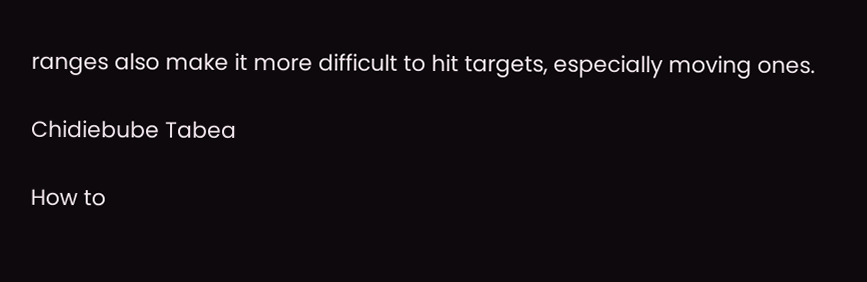ranges also make it more difficult to hit targets, especially moving ones.

Chidiebube Tabea

How to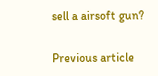sell a airsoft gun?

Previous article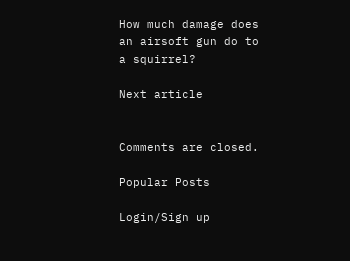How much damage does an airsoft gun do to a squirrel?

Next article


Comments are closed.

Popular Posts

Login/Sign up